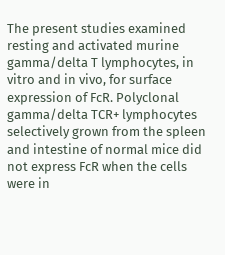The present studies examined resting and activated murine gamma/delta T lymphocytes, in vitro and in vivo, for surface expression of FcR. Polyclonal gamma/delta TCR+ lymphocytes selectively grown from the spleen and intestine of normal mice did not express FcR when the cells were in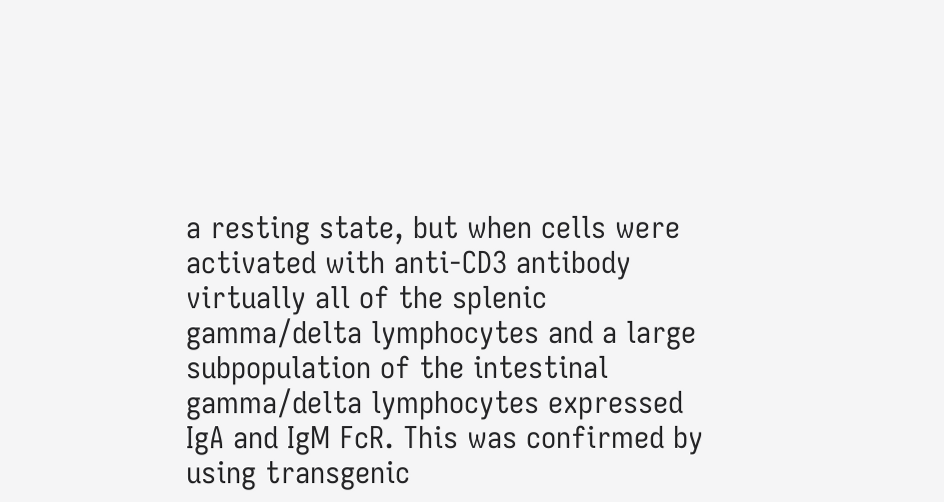a resting state, but when cells were activated with anti-CD3 antibody virtually all of the splenic gamma/delta lymphocytes and a large subpopulation of the intestinal gamma/delta lymphocytes expressed IgA and IgM FcR. This was confirmed by using transgenic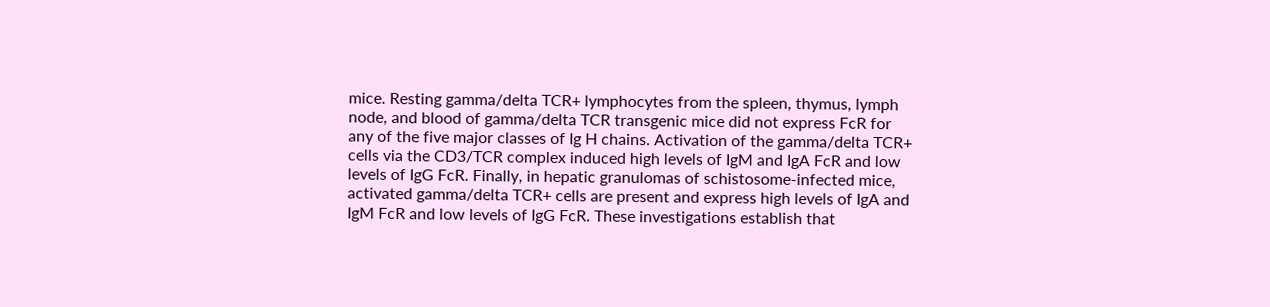mice. Resting gamma/delta TCR+ lymphocytes from the spleen, thymus, lymph node, and blood of gamma/delta TCR transgenic mice did not express FcR for any of the five major classes of Ig H chains. Activation of the gamma/delta TCR+ cells via the CD3/TCR complex induced high levels of IgM and IgA FcR and low levels of IgG FcR. Finally, in hepatic granulomas of schistosome-infected mice, activated gamma/delta TCR+ cells are present and express high levels of IgA and IgM FcR and low levels of IgG FcR. These investigations establish that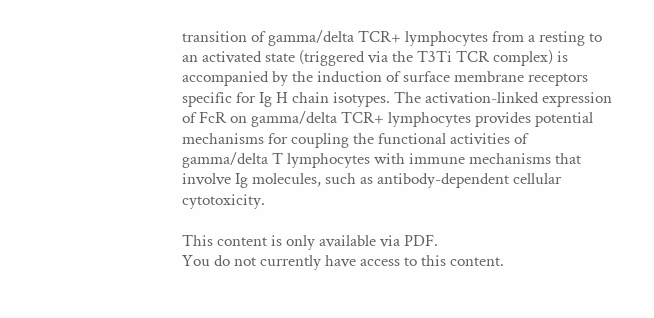transition of gamma/delta TCR+ lymphocytes from a resting to an activated state (triggered via the T3Ti TCR complex) is accompanied by the induction of surface membrane receptors specific for Ig H chain isotypes. The activation-linked expression of FcR on gamma/delta TCR+ lymphocytes provides potential mechanisms for coupling the functional activities of gamma/delta T lymphocytes with immune mechanisms that involve Ig molecules, such as antibody-dependent cellular cytotoxicity.

This content is only available via PDF.
You do not currently have access to this content.